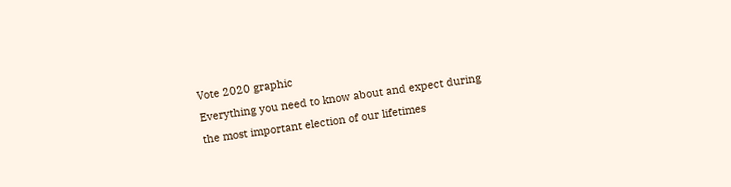Vote 2020 graphic
Everything you need to know about and expect during
the most important election of our lifetimes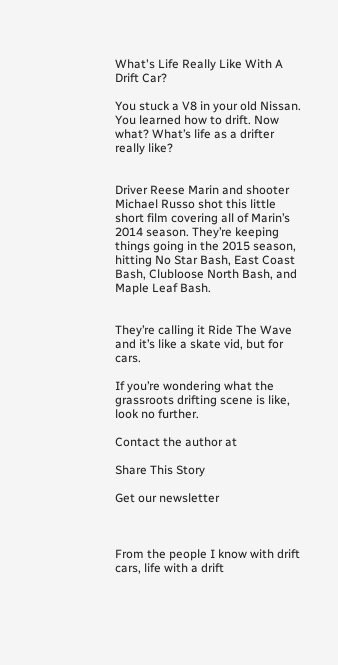What's Life Really Like With A Drift Car?

You stuck a V8 in your old Nissan. You learned how to drift. Now what? What’s life as a drifter really like?


Driver Reese Marin and shooter Michael Russo shot this little short film covering all of Marin’s 2014 season. They’re keeping things going in the 2015 season, hitting No Star Bash, East Coast Bash, Clubloose North Bash, and Maple Leaf Bash.


They’re calling it Ride The Wave and it’s like a skate vid, but for cars.

If you’re wondering what the grassroots drifting scene is like, look no further.

Contact the author at

Share This Story

Get our newsletter



From the people I know with drift cars, life with a drift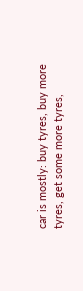car is mostly: buy tyres, buy more tyres, get some more tyres,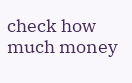check how much money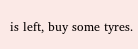is left, buy some tyres.